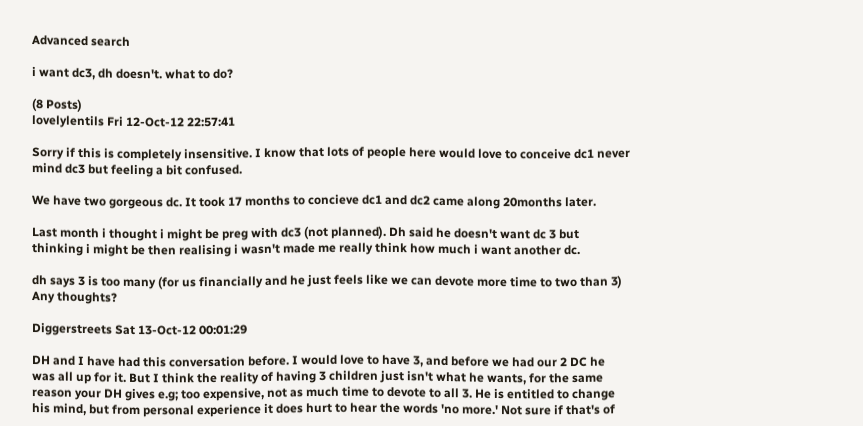Advanced search

i want dc3, dh doesn't. what to do?

(8 Posts)
lovelylentils Fri 12-Oct-12 22:57:41

Sorry if this is completely insensitive. I know that lots of people here would love to conceive dc1 never mind dc3 but feeling a bit confused.

We have two gorgeous dc. It took 17 months to concieve dc1 and dc2 came along 20months later.

Last month i thought i might be preg with dc3 (not planned). Dh said he doesn't want dc 3 but thinking i might be then realising i wasn't made me really think how much i want another dc.

dh says 3 is too many (for us financially and he just feels like we can devote more time to two than 3) Any thoughts?

Diggerstreets Sat 13-Oct-12 00:01:29

DH and I have had this conversation before. I would love to have 3, and before we had our 2 DC he was all up for it. But I think the reality of having 3 children just isn't what he wants, for the same reason your DH gives e.g; too expensive, not as much time to devote to all 3. He is entitled to change his mind, but from personal experience it does hurt to hear the words 'no more.' Not sure if that's of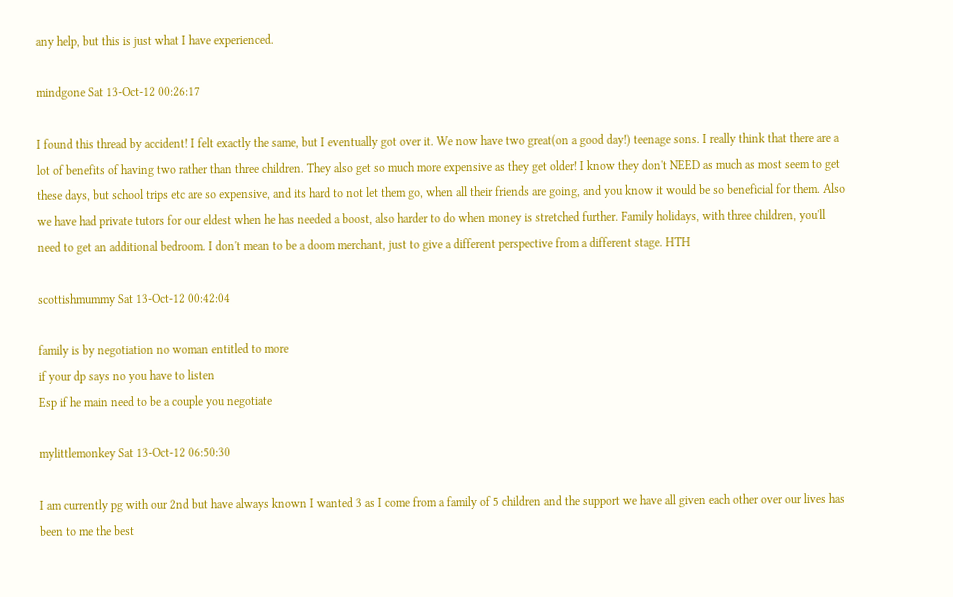any help, but this is just what I have experienced.

mindgone Sat 13-Oct-12 00:26:17

I found this thread by accident! I felt exactly the same, but I eventually got over it. We now have two great(on a good day!) teenage sons. I really think that there are a lot of benefits of having two rather than three children. They also get so much more expensive as they get older! I know they don't NEED as much as most seem to get these days, but school trips etc are so expensive, and its hard to not let them go, when all their friends are going, and you know it would be so beneficial for them. Also we have had private tutors for our eldest when he has needed a boost, also harder to do when money is stretched further. Family holidays, with three children, you'll need to get an additional bedroom. I don't mean to be a doom merchant, just to give a different perspective from a different stage. HTH

scottishmummy Sat 13-Oct-12 00:42:04

family is by negotiation no woman entitled to more
if your dp says no you have to listen
Esp if he main need to be a couple you negotiate

mylittlemonkey Sat 13-Oct-12 06:50:30

I am currently pg with our 2nd but have always known I wanted 3 as I come from a family of 5 children and the support we have all given each other over our lives has been to me the best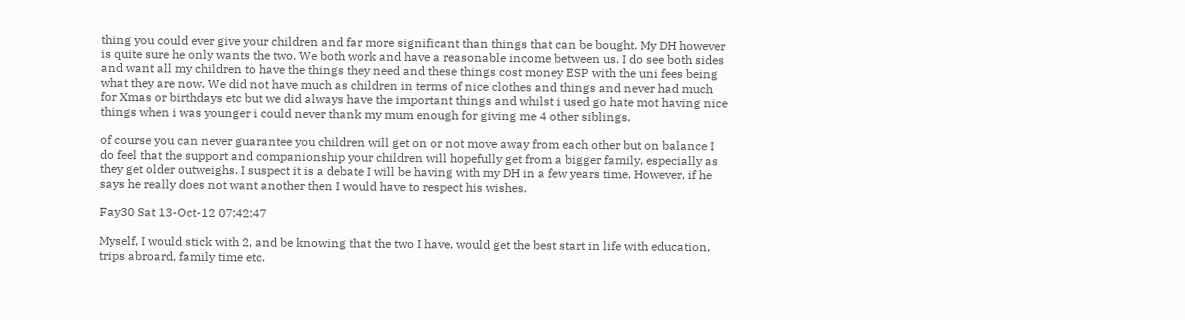thing you could ever give your children and far more significant than things that can be bought. My DH however is quite sure he only wants the two. We both work and have a reasonable income between us. I do see both sides and want all my children to have the things they need and these things cost money ESP with the uni fees being what they are now. We did not have much as children in terms of nice clothes and things and never had much for Xmas or birthdays etc but we did always have the important things and whilst i used go hate mot having nice things when i was younger i could never thank my mum enough for giving me 4 other siblings.

of course you can never guarantee you children will get on or not move away from each other but on balance I do feel that the support and companionship your children will hopefully get from a bigger family, especially as they get older outweighs. I suspect it is a debate I will be having with my DH in a few years time. However, if he says he really does not want another then I would have to respect his wishes.

Fay30 Sat 13-Oct-12 07:42:47

Myself, I would stick with 2, and be knowing that the two I have, would get the best start in life with education, trips abroard, family time etc.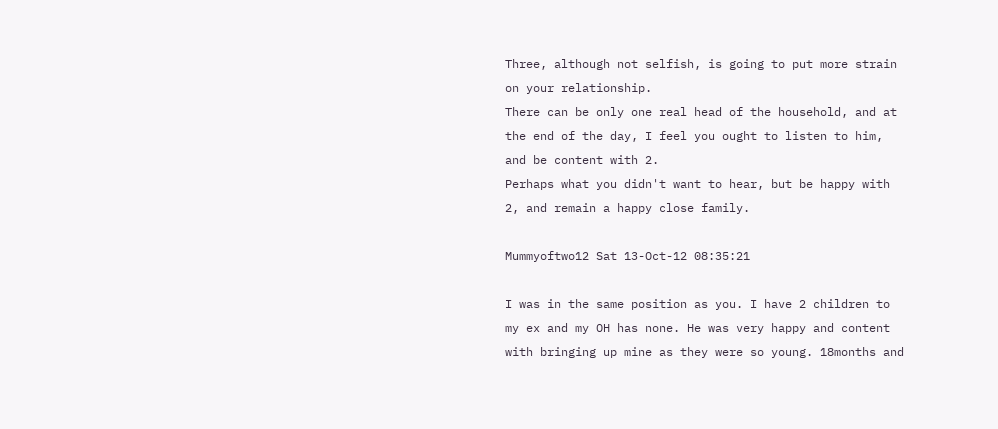Three, although not selfish, is going to put more strain on your relationship.
There can be only one real head of the household, and at the end of the day, I feel you ought to listen to him, and be content with 2.
Perhaps what you didn't want to hear, but be happy with 2, and remain a happy close family.

Mummyoftwo12 Sat 13-Oct-12 08:35:21

I was in the same position as you. I have 2 children to my ex and my OH has none. He was very happy and content with bringing up mine as they were so young. 18months and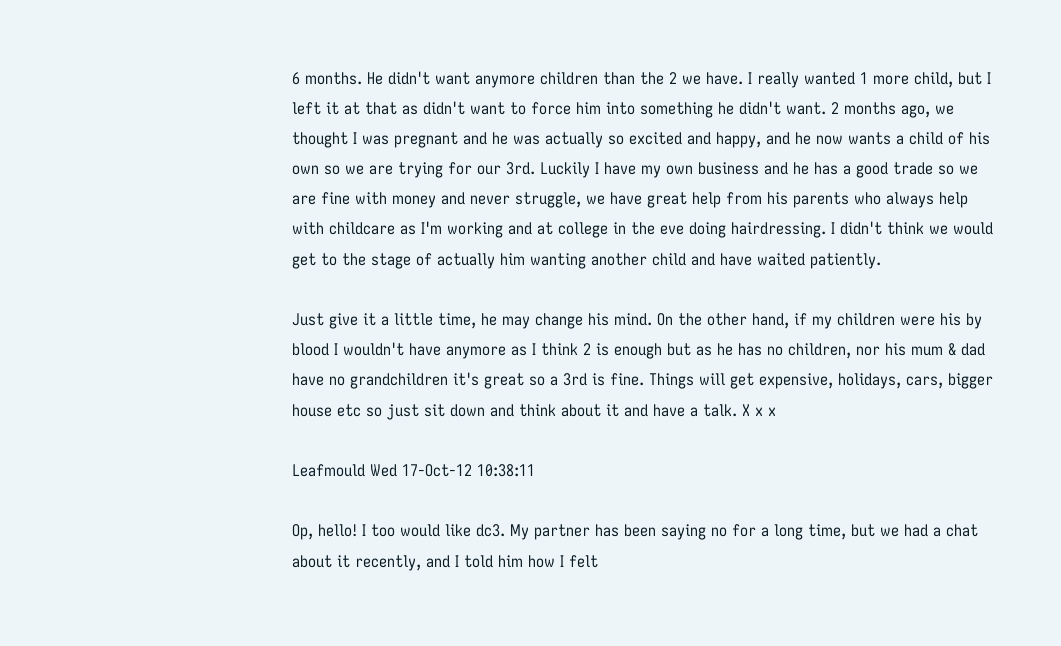6 months. He didn't want anymore children than the 2 we have. I really wanted 1 more child, but I left it at that as didn't want to force him into something he didn't want. 2 months ago, we thought I was pregnant and he was actually so excited and happy, and he now wants a child of his own so we are trying for our 3rd. Luckily I have my own business and he has a good trade so we are fine with money and never struggle, we have great help from his parents who always help with childcare as I'm working and at college in the eve doing hairdressing. I didn't think we would get to the stage of actually him wanting another child and have waited patiently.

Just give it a little time, he may change his mind. On the other hand, if my children were his by blood I wouldn't have anymore as I think 2 is enough but as he has no children, nor his mum & dad have no grandchildren it's great so a 3rd is fine. Things will get expensive, holidays, cars, bigger house etc so just sit down and think about it and have a talk. X x x

Leafmould Wed 17-Oct-12 10:38:11

Op, hello! I too would like dc3. My partner has been saying no for a long time, but we had a chat about it recently, and I told him how I felt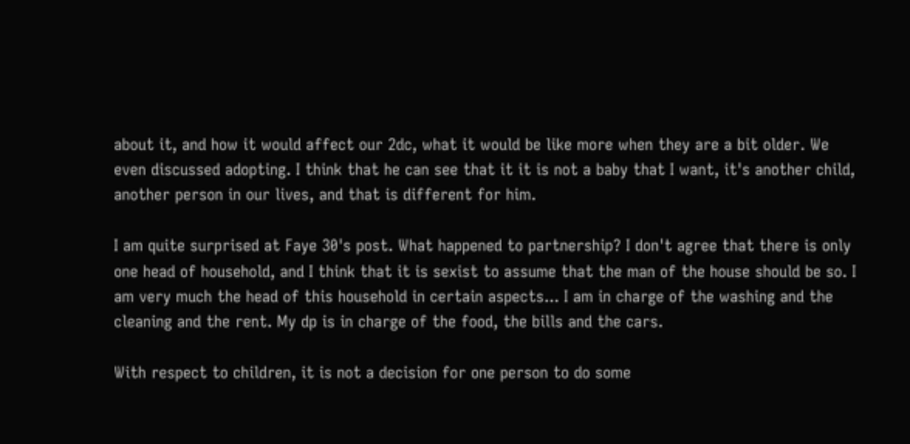about it, and how it would affect our 2dc, what it would be like more when they are a bit older. We even discussed adopting. I think that he can see that it it is not a baby that I want, it's another child, another person in our lives, and that is different for him.

I am quite surprised at Faye 30's post. What happened to partnership? I don't agree that there is only one head of household, and I think that it is sexist to assume that the man of the house should be so. I am very much the head of this household in certain aspects... I am in charge of the washing and the cleaning and the rent. My dp is in charge of the food, the bills and the cars.

With respect to children, it is not a decision for one person to do some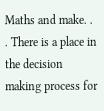Maths and make. . . There is a place in the decision making process for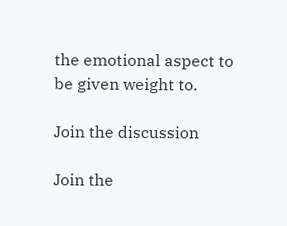the emotional aspect to be given weight to.

Join the discussion

Join the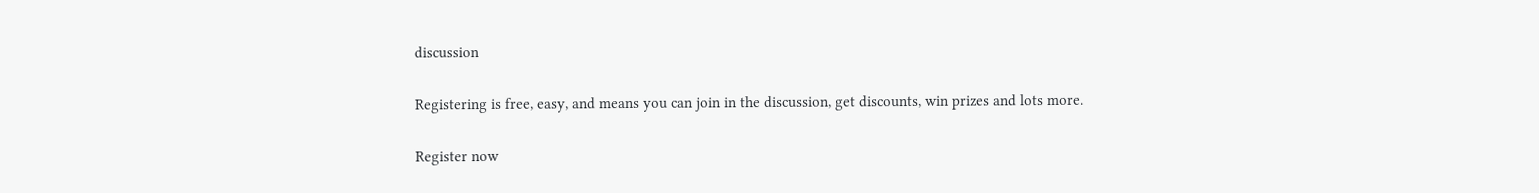discussion

Registering is free, easy, and means you can join in the discussion, get discounts, win prizes and lots more.

Register now